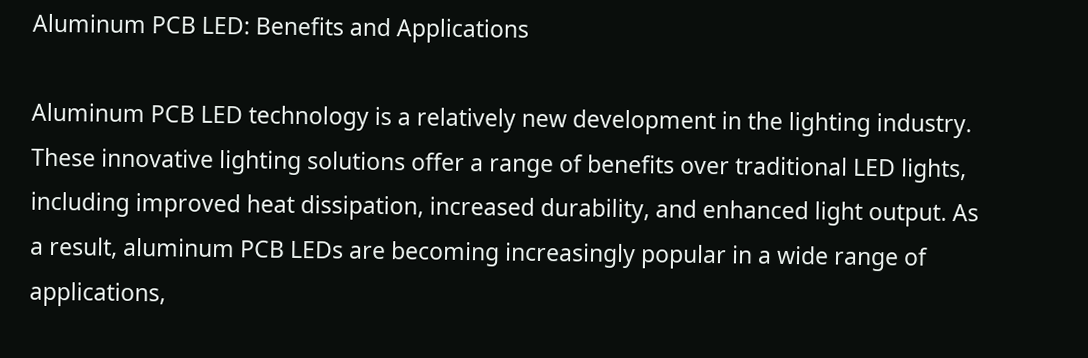Aluminum PCB LED: Benefits and Applications

Aluminum PCB LED technology is a relatively new development in the lighting industry. These innovative lighting solutions offer a range of benefits over traditional LED lights, including improved heat dissipation, increased durability, and enhanced light output. As a result, aluminum PCB LEDs are becoming increasingly popular in a wide range of applications,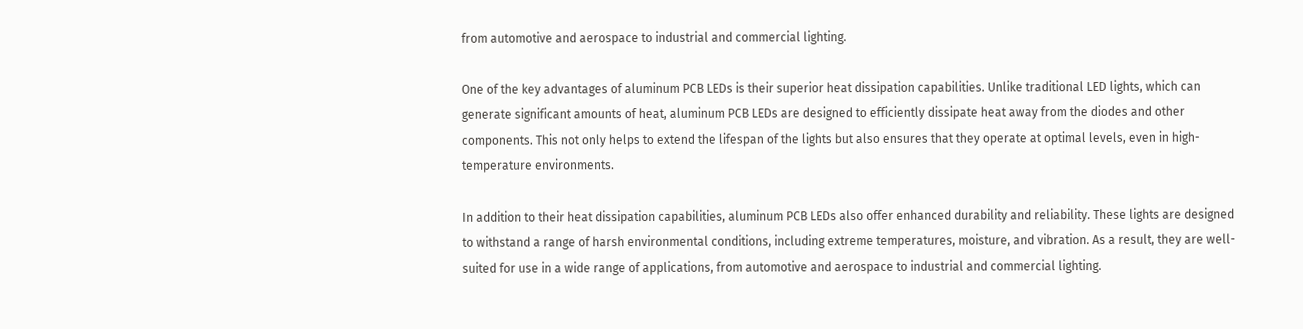from automotive and aerospace to industrial and commercial lighting.

One of the key advantages of aluminum PCB LEDs is their superior heat dissipation capabilities. Unlike traditional LED lights, which can generate significant amounts of heat, aluminum PCB LEDs are designed to efficiently dissipate heat away from the diodes and other components. This not only helps to extend the lifespan of the lights but also ensures that they operate at optimal levels, even in high-temperature environments.

In addition to their heat dissipation capabilities, aluminum PCB LEDs also offer enhanced durability and reliability. These lights are designed to withstand a range of harsh environmental conditions, including extreme temperatures, moisture, and vibration. As a result, they are well-suited for use in a wide range of applications, from automotive and aerospace to industrial and commercial lighting.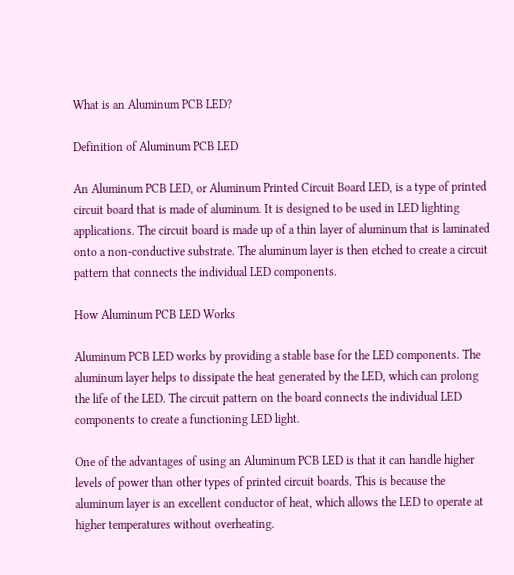What is an Aluminum PCB LED?

Definition of Aluminum PCB LED

An Aluminum PCB LED, or Aluminum Printed Circuit Board LED, is a type of printed circuit board that is made of aluminum. It is designed to be used in LED lighting applications. The circuit board is made up of a thin layer of aluminum that is laminated onto a non-conductive substrate. The aluminum layer is then etched to create a circuit pattern that connects the individual LED components.

How Aluminum PCB LED Works

Aluminum PCB LED works by providing a stable base for the LED components. The aluminum layer helps to dissipate the heat generated by the LED, which can prolong the life of the LED. The circuit pattern on the board connects the individual LED components to create a functioning LED light.

One of the advantages of using an Aluminum PCB LED is that it can handle higher levels of power than other types of printed circuit boards. This is because the aluminum layer is an excellent conductor of heat, which allows the LED to operate at higher temperatures without overheating.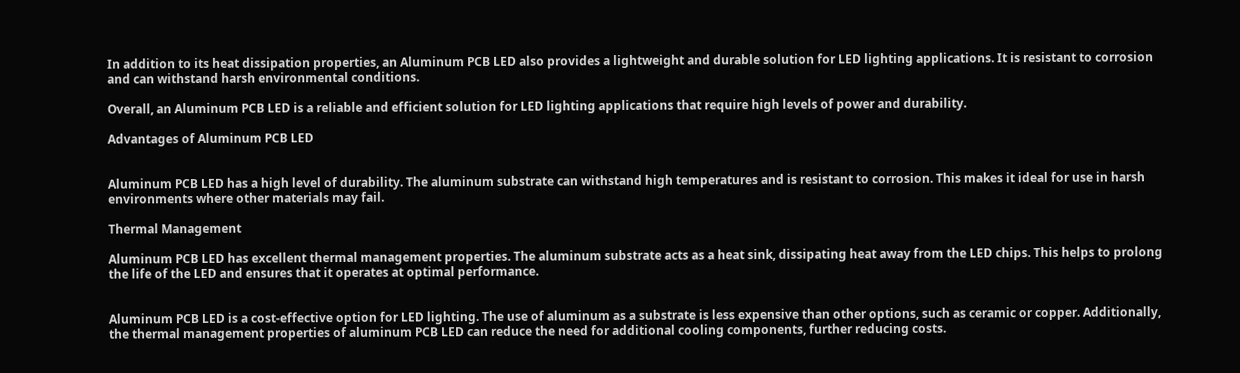In addition to its heat dissipation properties, an Aluminum PCB LED also provides a lightweight and durable solution for LED lighting applications. It is resistant to corrosion and can withstand harsh environmental conditions.

Overall, an Aluminum PCB LED is a reliable and efficient solution for LED lighting applications that require high levels of power and durability.

Advantages of Aluminum PCB LED


Aluminum PCB LED has a high level of durability. The aluminum substrate can withstand high temperatures and is resistant to corrosion. This makes it ideal for use in harsh environments where other materials may fail.

Thermal Management

Aluminum PCB LED has excellent thermal management properties. The aluminum substrate acts as a heat sink, dissipating heat away from the LED chips. This helps to prolong the life of the LED and ensures that it operates at optimal performance.


Aluminum PCB LED is a cost-effective option for LED lighting. The use of aluminum as a substrate is less expensive than other options, such as ceramic or copper. Additionally, the thermal management properties of aluminum PCB LED can reduce the need for additional cooling components, further reducing costs.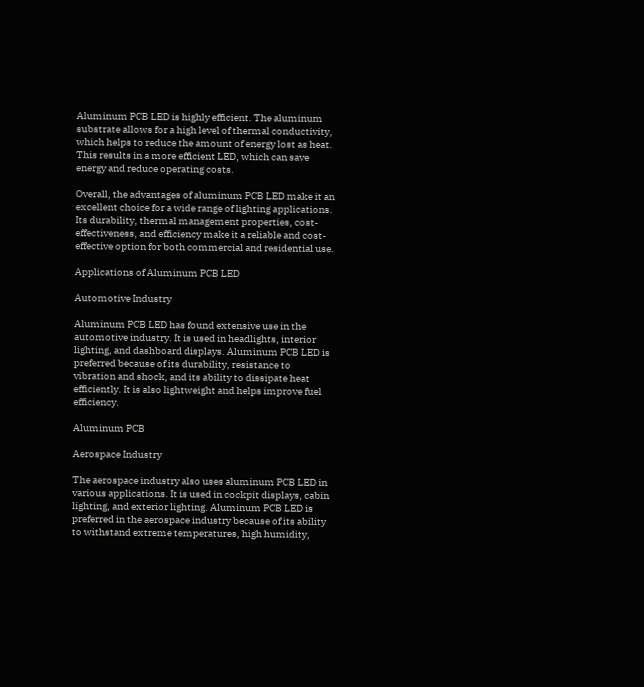Aluminum PCB LED is highly efficient. The aluminum substrate allows for a high level of thermal conductivity, which helps to reduce the amount of energy lost as heat. This results in a more efficient LED, which can save energy and reduce operating costs.

Overall, the advantages of aluminum PCB LED make it an excellent choice for a wide range of lighting applications. Its durability, thermal management properties, cost-effectiveness, and efficiency make it a reliable and cost-effective option for both commercial and residential use.

Applications of Aluminum PCB LED

Automotive Industry

Aluminum PCB LED has found extensive use in the automotive industry. It is used in headlights, interior lighting, and dashboard displays. Aluminum PCB LED is preferred because of its durability, resistance to vibration and shock, and its ability to dissipate heat efficiently. It is also lightweight and helps improve fuel efficiency.

Aluminum PCB

Aerospace Industry

The aerospace industry also uses aluminum PCB LED in various applications. It is used in cockpit displays, cabin lighting, and exterior lighting. Aluminum PCB LED is preferred in the aerospace industry because of its ability to withstand extreme temperatures, high humidity,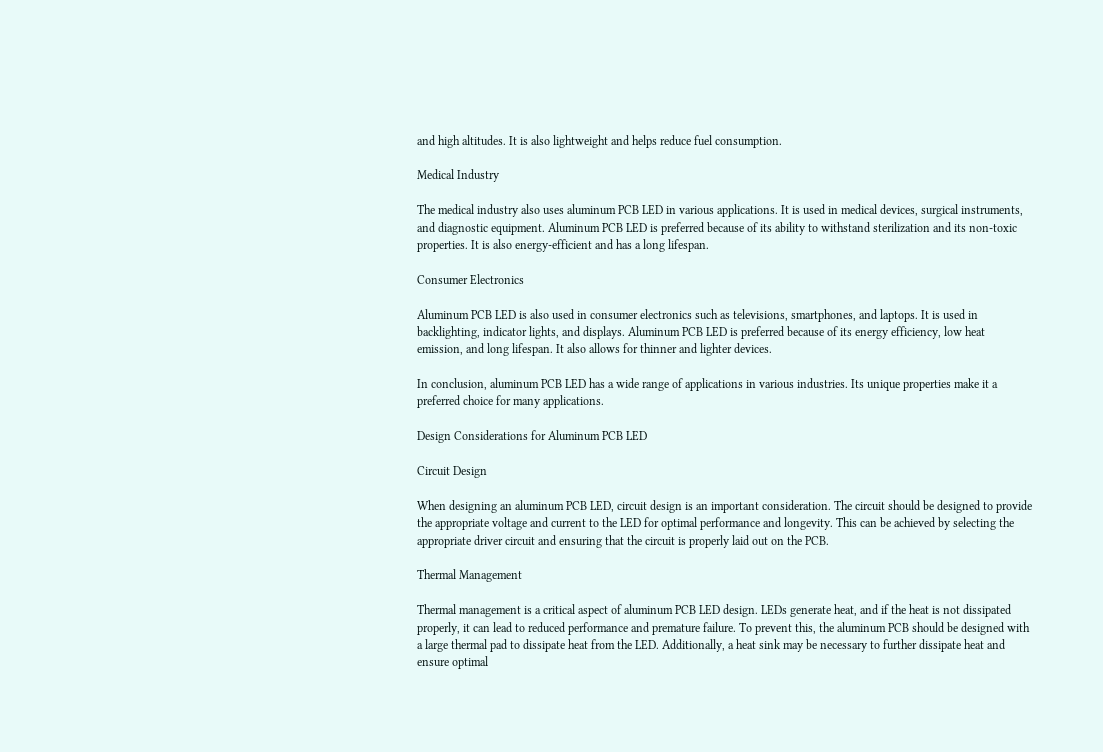and high altitudes. It is also lightweight and helps reduce fuel consumption.

Medical Industry

The medical industry also uses aluminum PCB LED in various applications. It is used in medical devices, surgical instruments, and diagnostic equipment. Aluminum PCB LED is preferred because of its ability to withstand sterilization and its non-toxic properties. It is also energy-efficient and has a long lifespan.

Consumer Electronics

Aluminum PCB LED is also used in consumer electronics such as televisions, smartphones, and laptops. It is used in backlighting, indicator lights, and displays. Aluminum PCB LED is preferred because of its energy efficiency, low heat emission, and long lifespan. It also allows for thinner and lighter devices.

In conclusion, aluminum PCB LED has a wide range of applications in various industries. Its unique properties make it a preferred choice for many applications.

Design Considerations for Aluminum PCB LED

Circuit Design

When designing an aluminum PCB LED, circuit design is an important consideration. The circuit should be designed to provide the appropriate voltage and current to the LED for optimal performance and longevity. This can be achieved by selecting the appropriate driver circuit and ensuring that the circuit is properly laid out on the PCB.

Thermal Management

Thermal management is a critical aspect of aluminum PCB LED design. LEDs generate heat, and if the heat is not dissipated properly, it can lead to reduced performance and premature failure. To prevent this, the aluminum PCB should be designed with a large thermal pad to dissipate heat from the LED. Additionally, a heat sink may be necessary to further dissipate heat and ensure optimal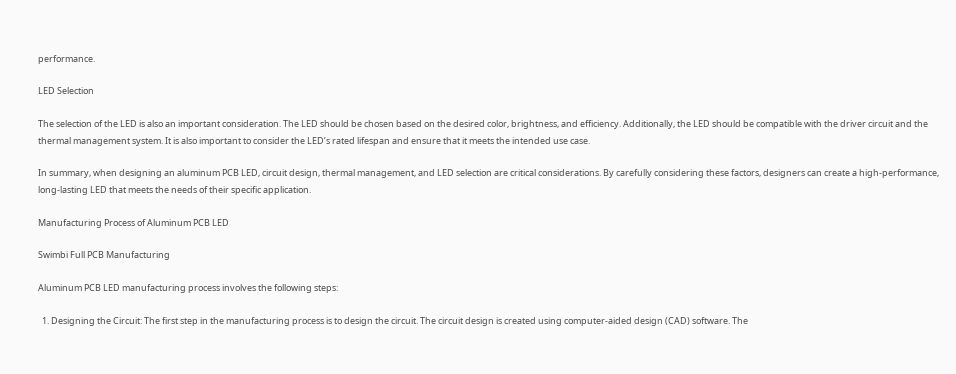performance.

LED Selection

The selection of the LED is also an important consideration. The LED should be chosen based on the desired color, brightness, and efficiency. Additionally, the LED should be compatible with the driver circuit and the thermal management system. It is also important to consider the LED’s rated lifespan and ensure that it meets the intended use case.

In summary, when designing an aluminum PCB LED, circuit design, thermal management, and LED selection are critical considerations. By carefully considering these factors, designers can create a high-performance, long-lasting LED that meets the needs of their specific application.

Manufacturing Process of Aluminum PCB LED

Swimbi Full PCB Manufacturing

Aluminum PCB LED manufacturing process involves the following steps:

  1. Designing the Circuit: The first step in the manufacturing process is to design the circuit. The circuit design is created using computer-aided design (CAD) software. The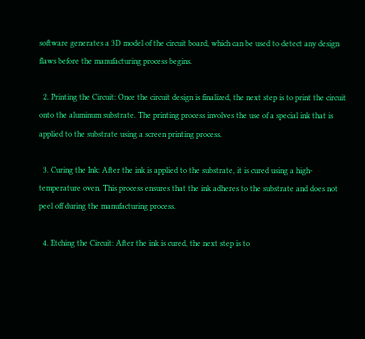software generates a 3D model of the circuit board, which can be used to detect any design flaws before the manufacturing process begins.

  2. Printing the Circuit: Once the circuit design is finalized, the next step is to print the circuit onto the aluminum substrate. The printing process involves the use of a special ink that is applied to the substrate using a screen printing process.

  3. Curing the Ink: After the ink is applied to the substrate, it is cured using a high-temperature oven. This process ensures that the ink adheres to the substrate and does not peel off during the manufacturing process.

  4. Etching the Circuit: After the ink is cured, the next step is to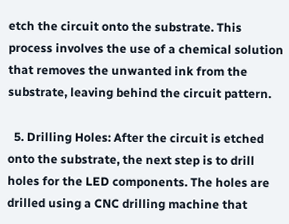etch the circuit onto the substrate. This process involves the use of a chemical solution that removes the unwanted ink from the substrate, leaving behind the circuit pattern.

  5. Drilling Holes: After the circuit is etched onto the substrate, the next step is to drill holes for the LED components. The holes are drilled using a CNC drilling machine that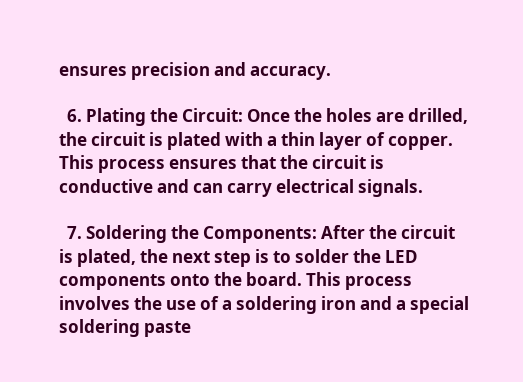ensures precision and accuracy.

  6. Plating the Circuit: Once the holes are drilled, the circuit is plated with a thin layer of copper. This process ensures that the circuit is conductive and can carry electrical signals.

  7. Soldering the Components: After the circuit is plated, the next step is to solder the LED components onto the board. This process involves the use of a soldering iron and a special soldering paste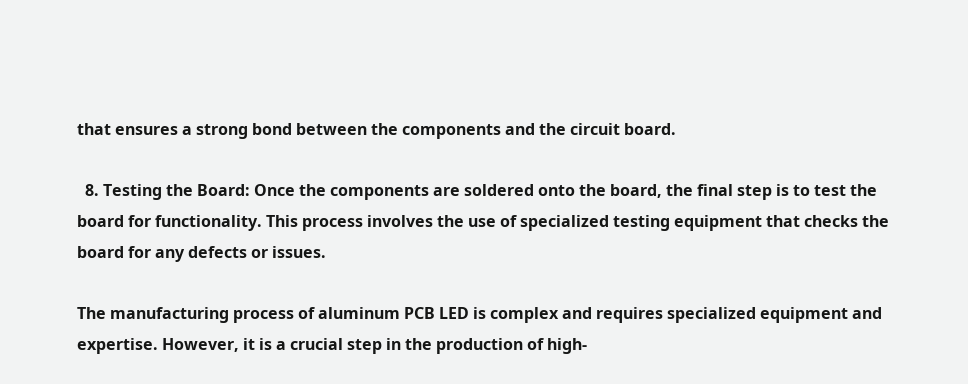that ensures a strong bond between the components and the circuit board.

  8. Testing the Board: Once the components are soldered onto the board, the final step is to test the board for functionality. This process involves the use of specialized testing equipment that checks the board for any defects or issues.

The manufacturing process of aluminum PCB LED is complex and requires specialized equipment and expertise. However, it is a crucial step in the production of high-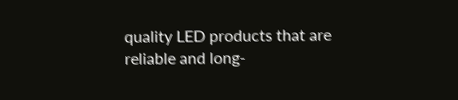quality LED products that are reliable and long-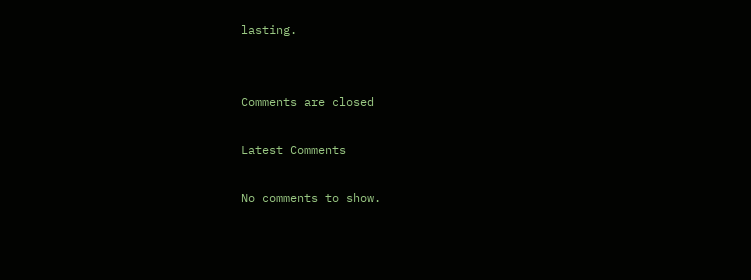lasting.


Comments are closed

Latest Comments

No comments to show.